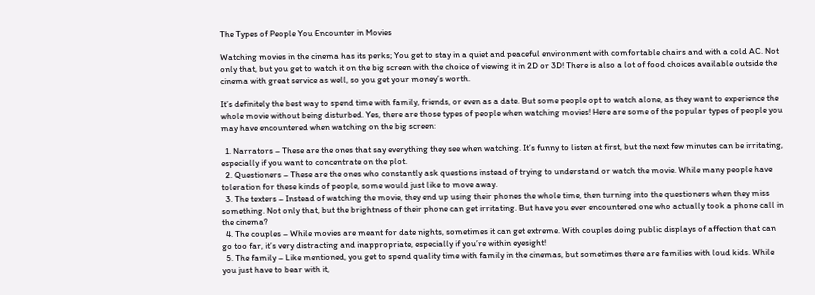The Types of People You Encounter in Movies

Watching movies in the cinema has its perks; You get to stay in a quiet and peaceful environment with comfortable chairs and with a cold AC. Not only that, but you get to watch it on the big screen with the choice of viewing it in 2D or 3D! There is also a lot of food choices available outside the cinema with great service as well, so you get your money’s worth.

It’s definitely the best way to spend time with family, friends, or even as a date. But some people opt to watch alone, as they want to experience the whole movie without being disturbed. Yes, there are those types of people when watching movies! Here are some of the popular types of people you may have encountered when watching on the big screen:

  1. Narrators – These are the ones that say everything they see when watching. It’s funny to listen at first, but the next few minutes can be irritating, especially if you want to concentrate on the plot.
  2. Questioners – These are the ones who constantly ask questions instead of trying to understand or watch the movie. While many people have toleration for these kinds of people, some would just like to move away.
  3. The texters – Instead of watching the movie, they end up using their phones the whole time, then turning into the questioners when they miss something. Not only that, but the brightness of their phone can get irritating. But have you ever encountered one who actually took a phone call in the cinema?
  4. The couples – While movies are meant for date nights, sometimes it can get extreme. With couples doing public displays of affection that can go too far, it’s very distracting and inappropriate, especially if you’re within eyesight!
  5. The family – Like mentioned, you get to spend quality time with family in the cinemas, but sometimes there are families with loud kids. While you just have to bear with it,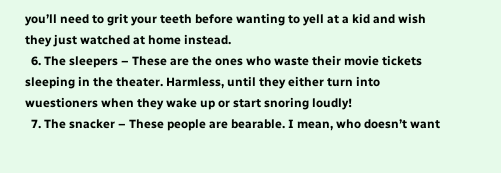you’ll need to grit your teeth before wanting to yell at a kid and wish they just watched at home instead.
  6. The sleepers – These are the ones who waste their movie tickets sleeping in the theater. Harmless, until they either turn into wuestioners when they wake up or start snoring loudly!
  7. The snacker – These people are bearable. I mean, who doesn’t want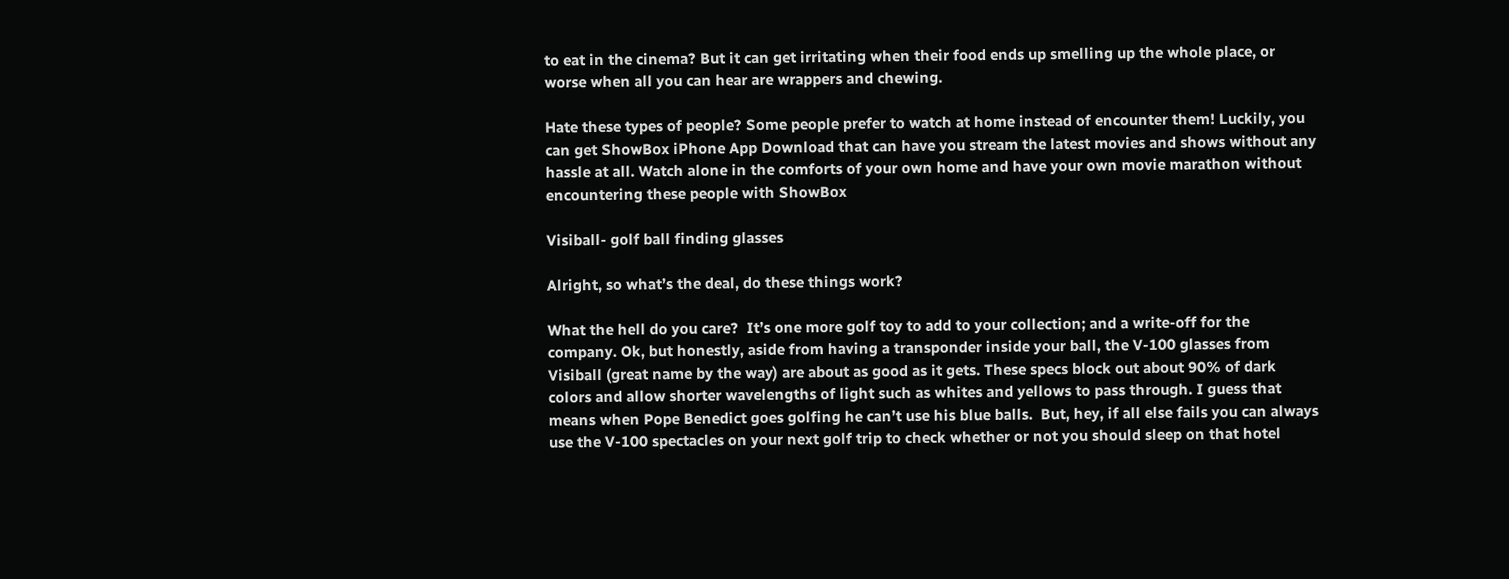to eat in the cinema? But it can get irritating when their food ends up smelling up the whole place, or worse when all you can hear are wrappers and chewing.

Hate these types of people? Some people prefer to watch at home instead of encounter them! Luckily, you can get ShowBox iPhone App Download that can have you stream the latest movies and shows without any hassle at all. Watch alone in the comforts of your own home and have your own movie marathon without encountering these people with ShowBox

Visiball- golf ball finding glasses

Alright, so what’s the deal, do these things work?

What the hell do you care?  It’s one more golf toy to add to your collection; and a write-off for the company. Ok, but honestly, aside from having a transponder inside your ball, the V-100 glasses from Visiball (great name by the way) are about as good as it gets. These specs block out about 90% of dark colors and allow shorter wavelengths of light such as whites and yellows to pass through. I guess that means when Pope Benedict goes golfing he can’t use his blue balls.  But, hey, if all else fails you can always use the V-100 spectacles on your next golf trip to check whether or not you should sleep on that hotel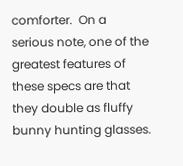comforter.  On a serious note, one of the greatest features of these specs are that they double as fluffy bunny hunting glasses.